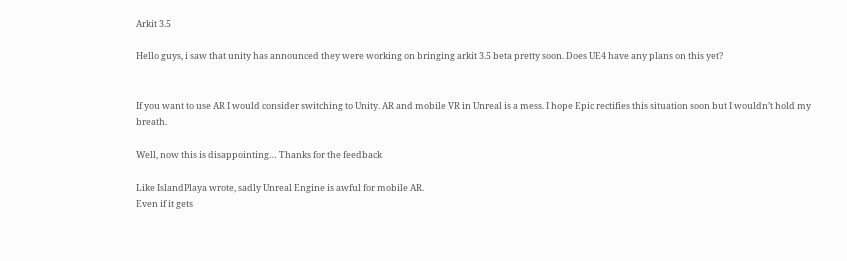Arkit 3.5

Hello guys, i saw that unity has announced they were working on bringing arkit 3.5 beta pretty soon. Does UE4 have any plans on this yet?


If you want to use AR I would consider switching to Unity. AR and mobile VR in Unreal is a mess. I hope Epic rectifies this situation soon but I wouldn’t hold my breath.

Well, now this is disappointing… Thanks for the feedback

Like IslandPlaya wrote, sadly Unreal Engine is awful for mobile AR.
Even if it gets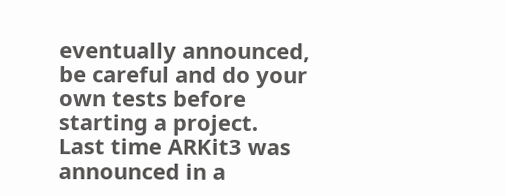eventually announced, be careful and do your own tests before starting a project.
Last time ARKit3 was announced in a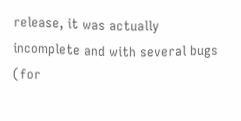release, it was actually incomplete and with several bugs (for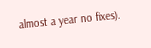almost a year no fixes).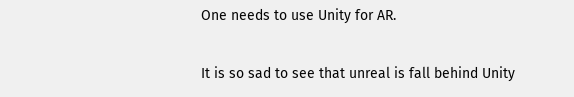One needs to use Unity for AR.

It is so sad to see that unreal is fall behind Unity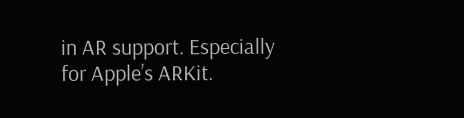in AR support. Especially for Apple’s ARKit.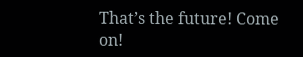That’s the future! Come on!